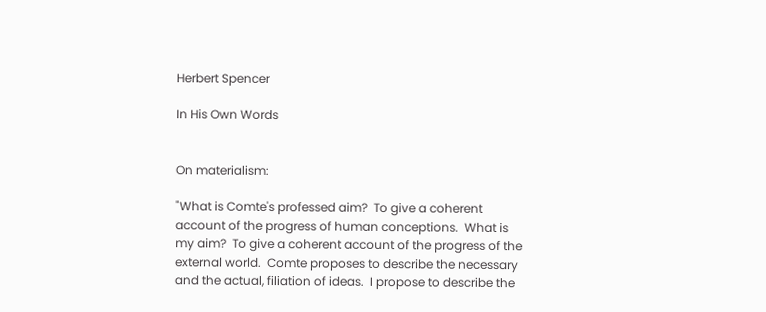Herbert Spencer

In His Own Words


On materialism:

"What is Comte's professed aim?  To give a coherent account of the progress of human conceptions.  What is my aim?  To give a coherent account of the progress of the external world.  Comte proposes to describe the necessary and the actual, filiation of ideas.  I propose to describe the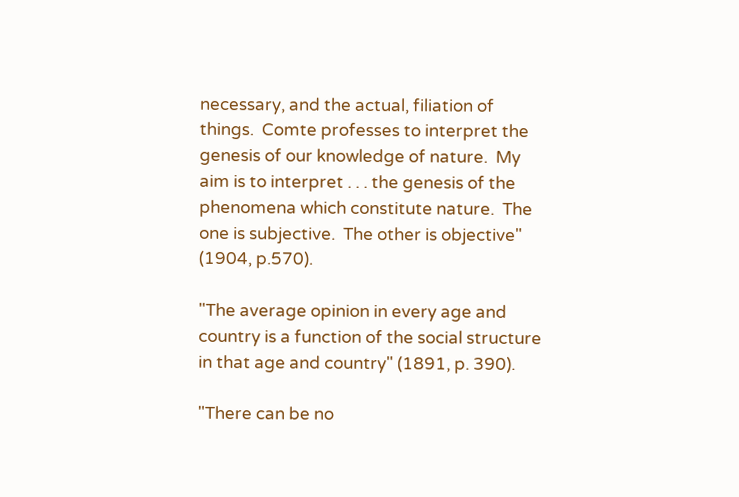necessary, and the actual, filiation of things.  Comte professes to interpret the genesis of our knowledge of nature.  My aim is to interpret . . . the genesis of the phenomena which constitute nature.  The one is subjective.  The other is objective"  (1904, p.570).

"The average opinion in every age and country is a function of the social structure in that age and country" (1891, p. 390).

"There can be no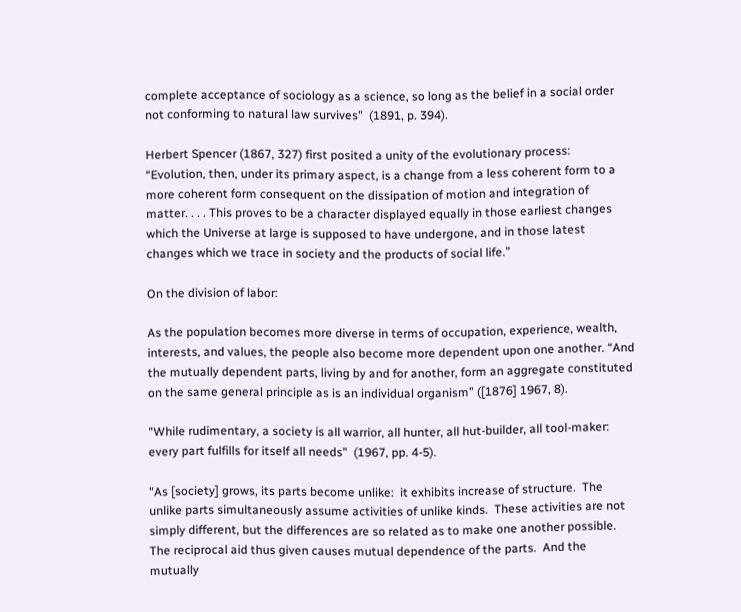complete acceptance of sociology as a science, so long as the belief in a social order not conforming to natural law survives"  (1891, p. 394).

Herbert Spencer (1867, 327) first posited a unity of the evolutionary process: “Evolution, then, under its primary aspect, is a change from a less coherent form to a more coherent form consequent on the dissipation of motion and integration of matter. . . . This proves to be a character displayed equally in those earliest changes which the Universe at large is supposed to have undergone, and in those latest changes which we trace in society and the products of social life.”

On the division of labor:

As the population becomes more diverse in terms of occupation, experience, wealth, interests, and values, the people also become more dependent upon one another. “And the mutually dependent parts, living by and for another, form an aggregate constituted on the same general principle as is an individual organism” ([1876] 1967, 8).

"While rudimentary, a society is all warrior, all hunter, all hut-builder, all tool-maker:  every part fulfills for itself all needs"  (1967, pp. 4-5).

"As [society] grows, its parts become unlike:  it exhibits increase of structure.  The unlike parts simultaneously assume activities of unlike kinds.  These activities are not simply different, but the differences are so related as to make one another possible.  The reciprocal aid thus given causes mutual dependence of the parts.  And the mutually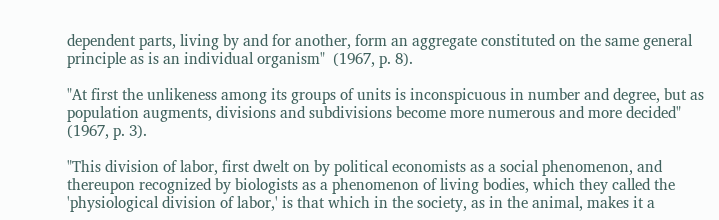dependent parts, living by and for another, form an aggregate constituted on the same general principle as is an individual organism"  (1967, p. 8).

"At first the unlikeness among its groups of units is inconspicuous in number and degree, but as population augments, divisions and subdivisions become more numerous and more decided"  (1967, p. 3).

"This division of labor, first dwelt on by political economists as a social phenomenon, and thereupon recognized by biologists as a phenomenon of living bodies, which they called the 'physiological division of labor,' is that which in the society, as in the animal, makes it a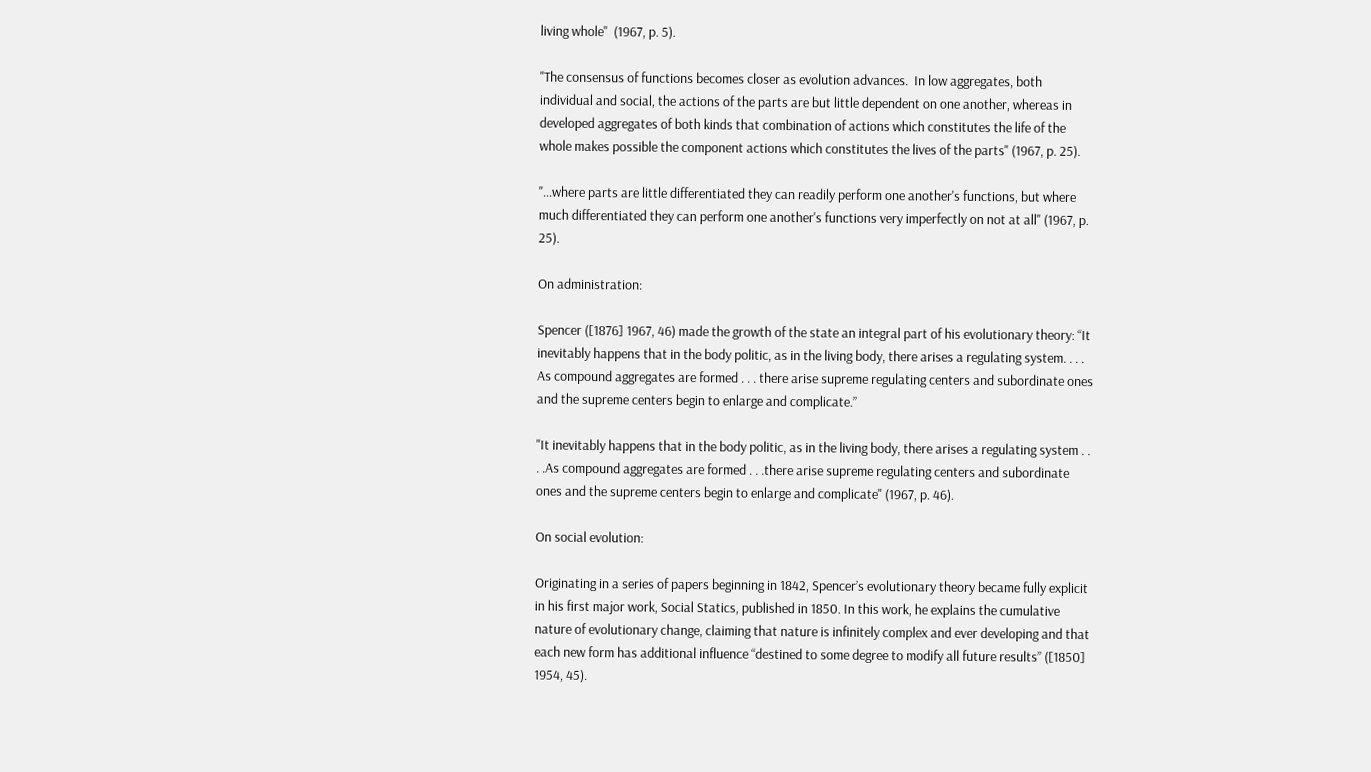living whole"  (1967, p. 5).

"The consensus of functions becomes closer as evolution advances.  In low aggregates, both individual and social, the actions of the parts are but little dependent on one another, whereas in developed aggregates of both kinds that combination of actions which constitutes the life of the whole makes possible the component actions which constitutes the lives of the parts" (1967, p. 25).

"...where parts are little differentiated they can readily perform one another's functions, but where much differentiated they can perform one another's functions very imperfectly on not at all" (1967, p. 25).

On administration:

Spencer ([1876] 1967, 46) made the growth of the state an integral part of his evolutionary theory: “It inevitably happens that in the body politic, as in the living body, there arises a regulating system. . . . As compound aggregates are formed . . . there arise supreme regulating centers and subordinate ones and the supreme centers begin to enlarge and complicate.”

"It inevitably happens that in the body politic, as in the living body, there arises a regulating system . . . .As compound aggregates are formed . . .there arise supreme regulating centers and subordinate ones and the supreme centers begin to enlarge and complicate" (1967, p. 46).

On social evolution:

Originating in a series of papers beginning in 1842, Spencer’s evolutionary theory became fully explicit in his first major work, Social Statics, published in 1850. In this work, he explains the cumulative nature of evolutionary change, claiming that nature is infinitely complex and ever developing and that each new form has additional influence “destined to some degree to modify all future results” ([1850] 1954, 45).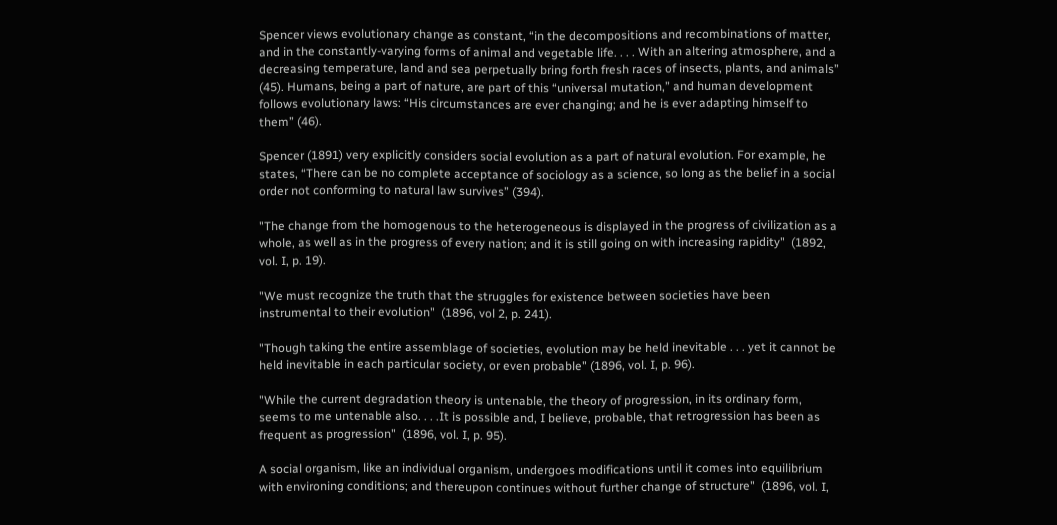Spencer views evolutionary change as constant, “in the decompositions and recombinations of matter, and in the constantly-varying forms of animal and vegetable life. . . . With an altering atmosphere, and a decreasing temperature, land and sea perpetually bring forth fresh races of insects, plants, and animals” (45). Humans, being a part of nature, are part of this “universal mutation,” and human development follows evolutionary laws: “His circumstances are ever changing; and he is ever adapting himself to them” (46).

Spencer (1891) very explicitly considers social evolution as a part of natural evolution. For example, he states, “There can be no complete acceptance of sociology as a science, so long as the belief in a social order not conforming to natural law survives” (394).

"The change from the homogenous to the heterogeneous is displayed in the progress of civilization as a whole, as well as in the progress of every nation; and it is still going on with increasing rapidity"  (1892, vol. I, p. 19).

"We must recognize the truth that the struggles for existence between societies have been instrumental to their evolution"  (1896, vol 2, p. 241).

"Though taking the entire assemblage of societies, evolution may be held inevitable . . . yet it cannot be held inevitable in each particular society, or even probable" (1896, vol. I, p. 96).

"While the current degradation theory is untenable, the theory of progression, in its ordinary form, seems to me untenable also. . . .It is possible and, I believe, probable, that retrogression has been as frequent as progression"  (1896, vol. I, p. 95).

A social organism, like an individual organism, undergoes modifications until it comes into equilibrium with environing conditions; and thereupon continues without further change of structure"  (1896, vol. I,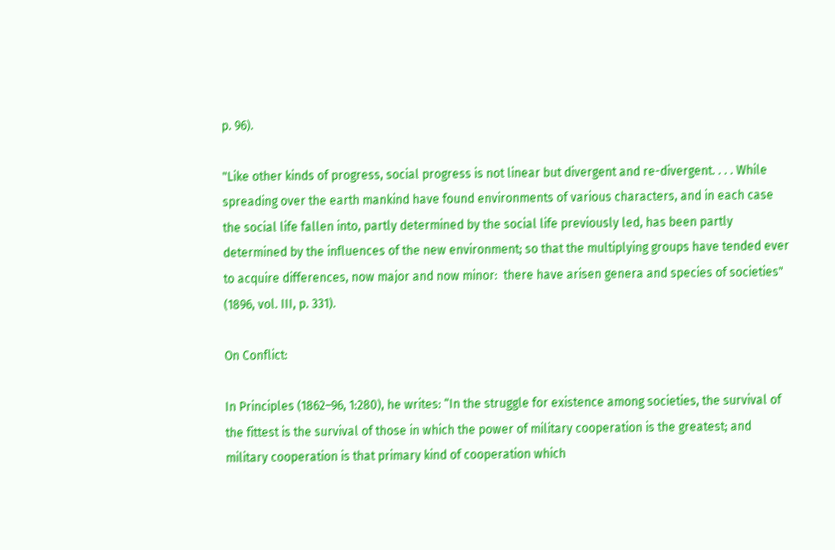p. 96).

"Like other kinds of progress, social progress is not linear but divergent and re-divergent. . . . While spreading over the earth mankind have found environments of various characters, and in each case the social life fallen into, partly determined by the social life previously led, has been partly determined by the influences of the new environment; so that the multiplying groups have tended ever to acquire differences, now major and now minor:  there have arisen genera and species of societies" (1896, vol. III, p. 331).

On Conflict:

In Principles (1862–96, 1:280), he writes: “In the struggle for existence among societies, the survival of the fittest is the survival of those in which the power of military cooperation is the greatest; and military cooperation is that primary kind of cooperation which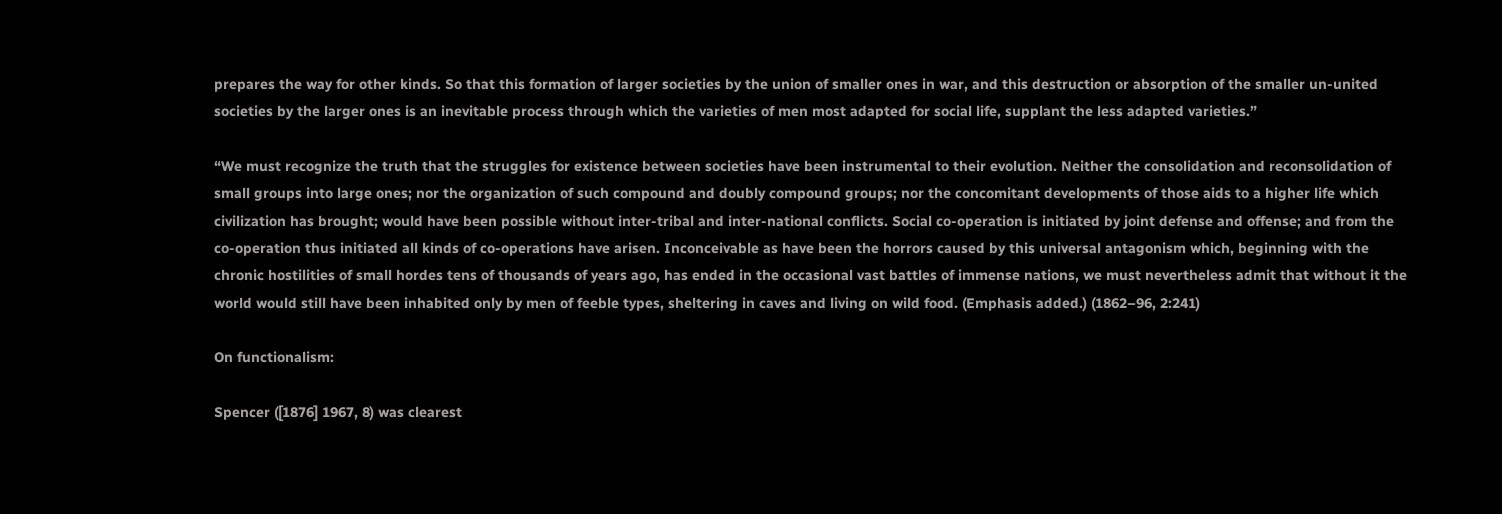prepares the way for other kinds. So that this formation of larger societies by the union of smaller ones in war, and this destruction or absorption of the smaller un-united societies by the larger ones is an inevitable process through which the varieties of men most adapted for social life, supplant the less adapted varieties.”

“We must recognize the truth that the struggles for existence between societies have been instrumental to their evolution. Neither the consolidation and reconsolidation of small groups into large ones; nor the organization of such compound and doubly compound groups; nor the concomitant developments of those aids to a higher life which civilization has brought; would have been possible without inter-tribal and inter-national conflicts. Social co-operation is initiated by joint defense and offense; and from the co-operation thus initiated all kinds of co-operations have arisen. Inconceivable as have been the horrors caused by this universal antagonism which, beginning with the chronic hostilities of small hordes tens of thousands of years ago, has ended in the occasional vast battles of immense nations, we must nevertheless admit that without it the world would still have been inhabited only by men of feeble types, sheltering in caves and living on wild food. (Emphasis added.) (1862–96, 2:241)

On functionalism:

Spencer ([1876] 1967, 8) was clearest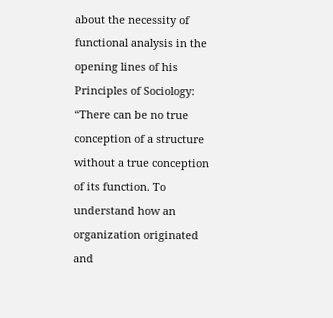about the necessity of functional analysis in the opening lines of his Principles of Sociology: “There can be no true conception of a structure without a true conception of its function. To understand how an organization originated and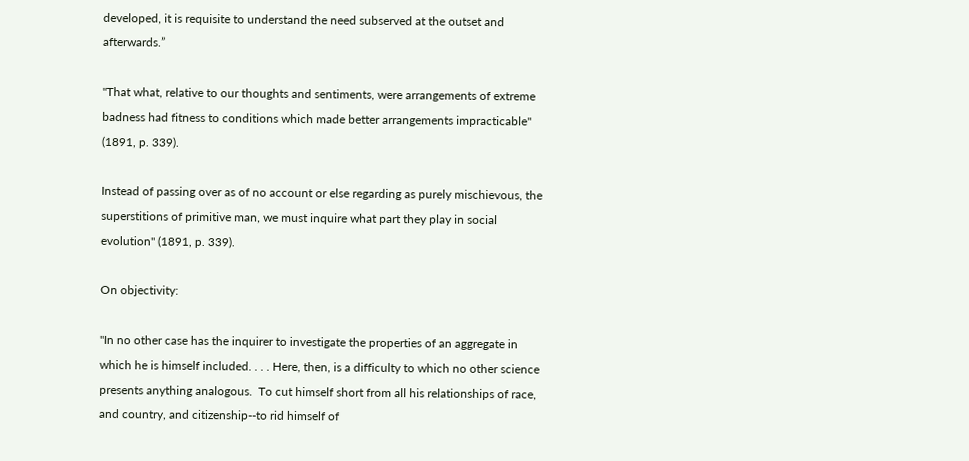developed, it is requisite to understand the need subserved at the outset and afterwards.”

"That what, relative to our thoughts and sentiments, were arrangements of extreme badness had fitness to conditions which made better arrangements impracticable" (1891, p. 339).

Instead of passing over as of no account or else regarding as purely mischievous, the superstitions of primitive man, we must inquire what part they play in social evolution" (1891, p. 339).

On objectivity:

"In no other case has the inquirer to investigate the properties of an aggregate in which he is himself included. . . . Here, then, is a difficulty to which no other science presents anything analogous.  To cut himself short from all his relationships of race, and country, and citizenship--to rid himself of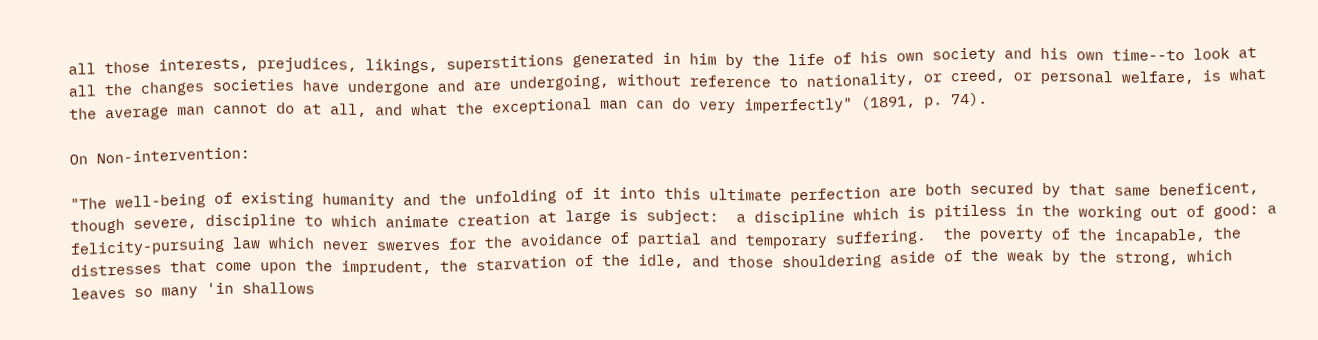all those interests, prejudices, likings, superstitions generated in him by the life of his own society and his own time--to look at all the changes societies have undergone and are undergoing, without reference to nationality, or creed, or personal welfare, is what the average man cannot do at all, and what the exceptional man can do very imperfectly" (1891, p. 74).

On Non-intervention:

"The well-being of existing humanity and the unfolding of it into this ultimate perfection are both secured by that same beneficent, though severe, discipline to which animate creation at large is subject:  a discipline which is pitiless in the working out of good: a felicity-pursuing law which never swerves for the avoidance of partial and temporary suffering.  the poverty of the incapable, the distresses that come upon the imprudent, the starvation of the idle, and those shouldering aside of the weak by the strong, which leaves so many 'in shallows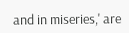and in miseries,' are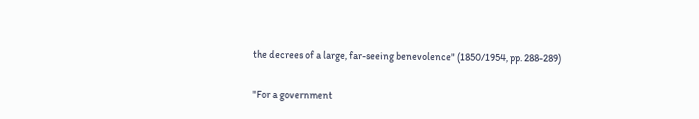the decrees of a large, far-seeing benevolence" (1850/1954, pp. 288-289)

"For a government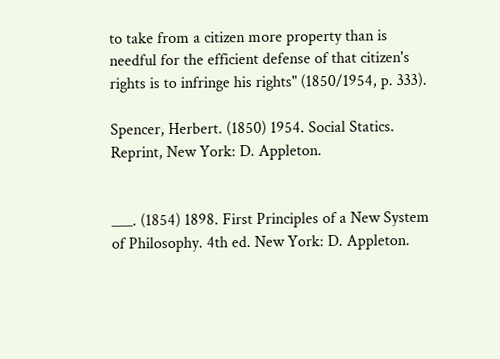to take from a citizen more property than is needful for the efficient defense of that citizen's rights is to infringe his rights" (1850/1954, p. 333).

Spencer, Herbert. (1850) 1954. Social Statics. Reprint, New York: D. Appleton.


___. (1854) 1898. First Principles of a New System of Philosophy. 4th ed. New York: D. Appleton.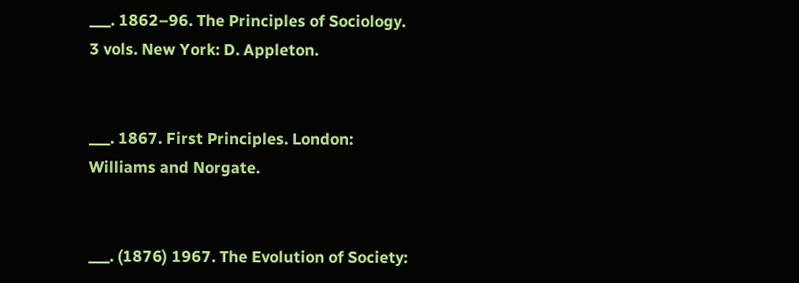___. 1862–96. The Principles of Sociology. 3 vols. New York: D. Appleton.


___. 1867. First Principles. London: Williams and Norgate.


___. (1876) 1967. The Evolution of Society: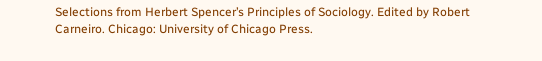Selections from Herbert Spencer’s Principles of Sociology. Edited by Robert Carneiro. Chicago: University of Chicago Press.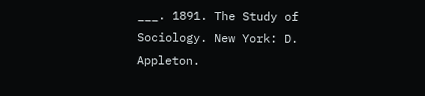___. 1891. The Study of Sociology. New York: D. Appleton.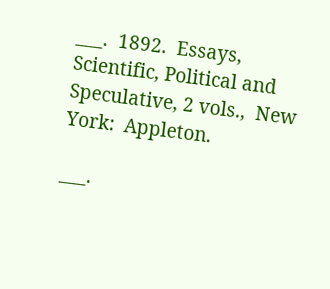___.  1892.  Essays, Scientific, Political and Speculative, 2 vols.,  New York:  Appleton.

___.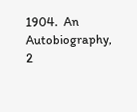1904.  An Autobiography, 2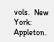vols.  New York:  Appleton.